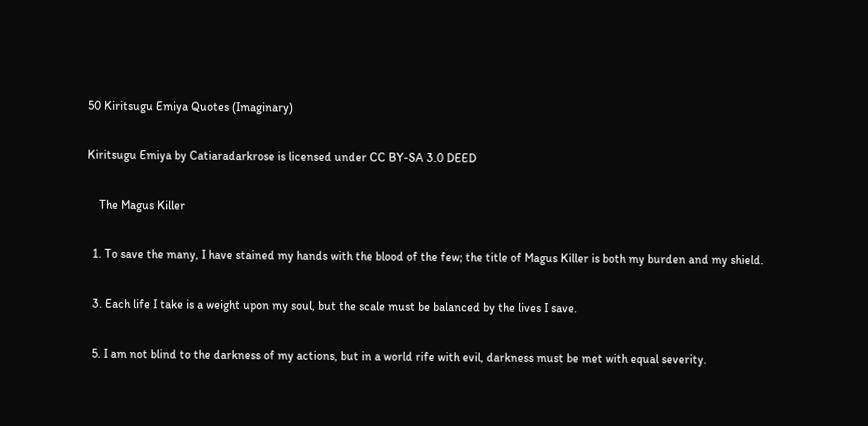50 Kiritsugu Emiya Quotes (Imaginary)

Kiritsugu Emiya by Catiaradarkrose is licensed under CC BY-SA 3.0 DEED

    The Magus Killer

  1. To save the many, I have stained my hands with the blood of the few; the title of Magus Killer is both my burden and my shield.

  3. Each life I take is a weight upon my soul, but the scale must be balanced by the lives I save.

  5. I am not blind to the darkness of my actions, but in a world rife with evil, darkness must be met with equal severity.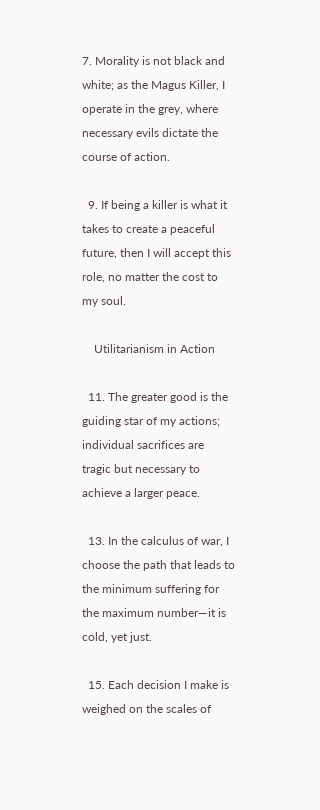7. Morality is not black and white; as the Magus Killer, I operate in the grey, where necessary evils dictate the course of action.

  9. If being a killer is what it takes to create a peaceful future, then I will accept this role, no matter the cost to my soul.

    Utilitarianism in Action

  11. The greater good is the guiding star of my actions; individual sacrifices are tragic but necessary to achieve a larger peace.

  13. In the calculus of war, I choose the path that leads to the minimum suffering for the maximum number—it is cold, yet just.

  15. Each decision I make is weighed on the scales of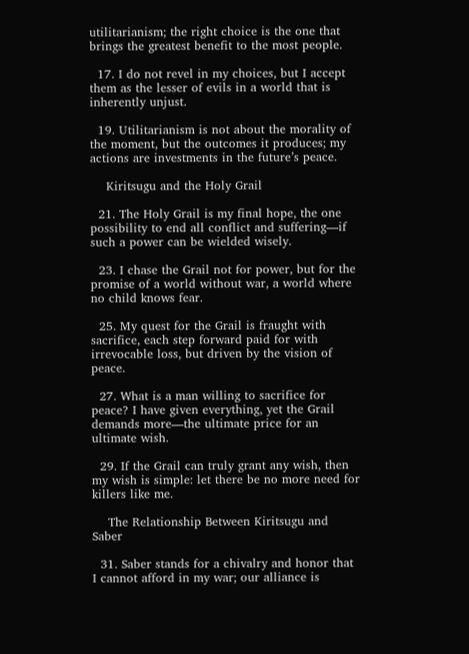utilitarianism; the right choice is the one that brings the greatest benefit to the most people.

  17. I do not revel in my choices, but I accept them as the lesser of evils in a world that is inherently unjust.

  19. Utilitarianism is not about the morality of the moment, but the outcomes it produces; my actions are investments in the future’s peace.

    Kiritsugu and the Holy Grail

  21. The Holy Grail is my final hope, the one possibility to end all conflict and suffering—if such a power can be wielded wisely.

  23. I chase the Grail not for power, but for the promise of a world without war, a world where no child knows fear.

  25. My quest for the Grail is fraught with sacrifice, each step forward paid for with irrevocable loss, but driven by the vision of peace.

  27. What is a man willing to sacrifice for peace? I have given everything, yet the Grail demands more—the ultimate price for an ultimate wish.

  29. If the Grail can truly grant any wish, then my wish is simple: let there be no more need for killers like me.

    The Relationship Between Kiritsugu and Saber

  31. Saber stands for a chivalry and honor that I cannot afford in my war; our alliance is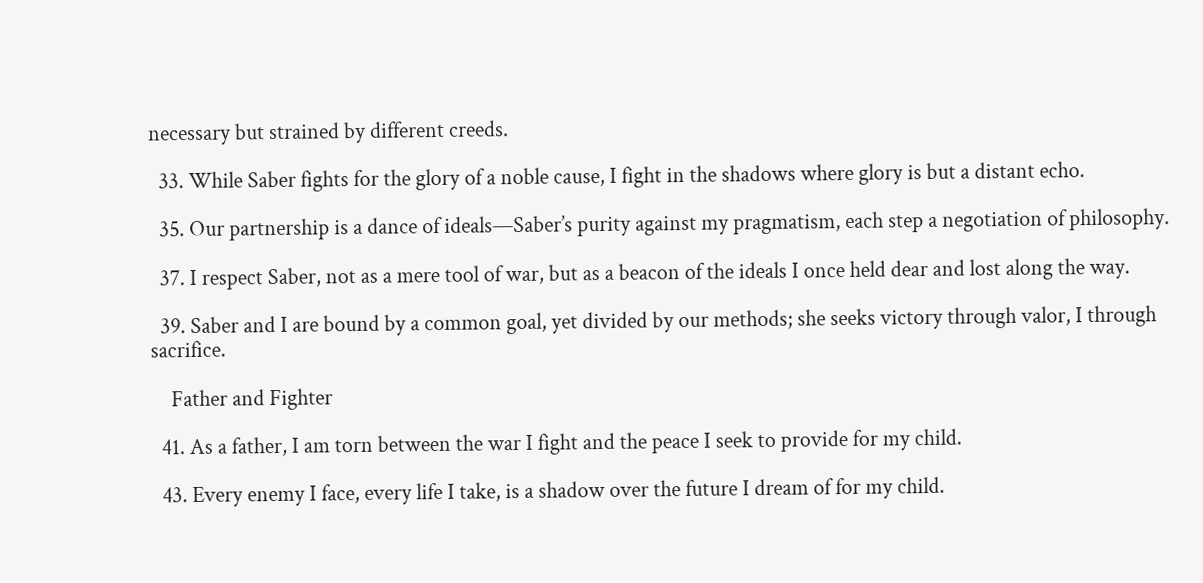necessary but strained by different creeds.

  33. While Saber fights for the glory of a noble cause, I fight in the shadows where glory is but a distant echo.

  35. Our partnership is a dance of ideals—Saber’s purity against my pragmatism, each step a negotiation of philosophy.

  37. I respect Saber, not as a mere tool of war, but as a beacon of the ideals I once held dear and lost along the way.

  39. Saber and I are bound by a common goal, yet divided by our methods; she seeks victory through valor, I through sacrifice.

    Father and Fighter

  41. As a father, I am torn between the war I fight and the peace I seek to provide for my child.

  43. Every enemy I face, every life I take, is a shadow over the future I dream of for my child.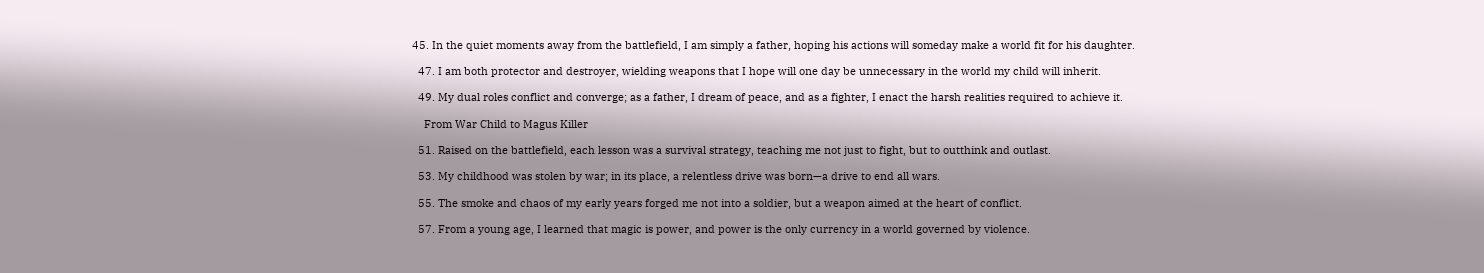45. In the quiet moments away from the battlefield, I am simply a father, hoping his actions will someday make a world fit for his daughter.

  47. I am both protector and destroyer, wielding weapons that I hope will one day be unnecessary in the world my child will inherit.

  49. My dual roles conflict and converge; as a father, I dream of peace, and as a fighter, I enact the harsh realities required to achieve it.

    From War Child to Magus Killer

  51. Raised on the battlefield, each lesson was a survival strategy, teaching me not just to fight, but to outthink and outlast.

  53. My childhood was stolen by war; in its place, a relentless drive was born—a drive to end all wars.

  55. The smoke and chaos of my early years forged me not into a soldier, but a weapon aimed at the heart of conflict.

  57. From a young age, I learned that magic is power, and power is the only currency in a world governed by violence.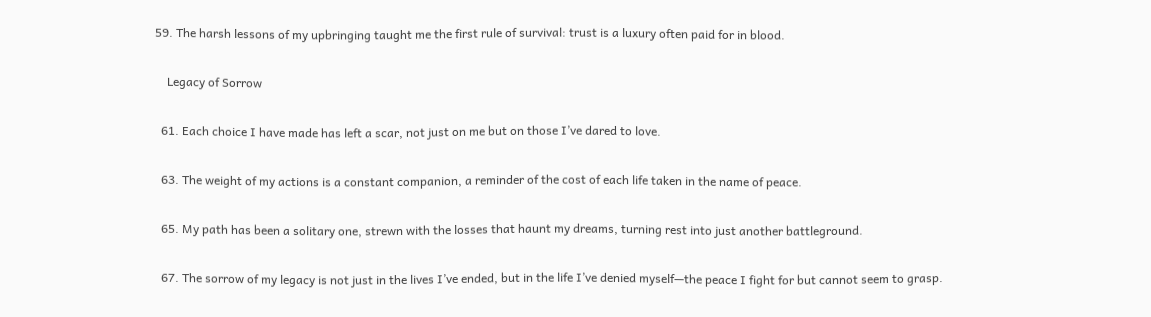59. The harsh lessons of my upbringing taught me the first rule of survival: trust is a luxury often paid for in blood.

    Legacy of Sorrow

  61. Each choice I have made has left a scar, not just on me but on those I’ve dared to love.

  63. The weight of my actions is a constant companion, a reminder of the cost of each life taken in the name of peace.

  65. My path has been a solitary one, strewn with the losses that haunt my dreams, turning rest into just another battleground.

  67. The sorrow of my legacy is not just in the lives I’ve ended, but in the life I’ve denied myself—the peace I fight for but cannot seem to grasp.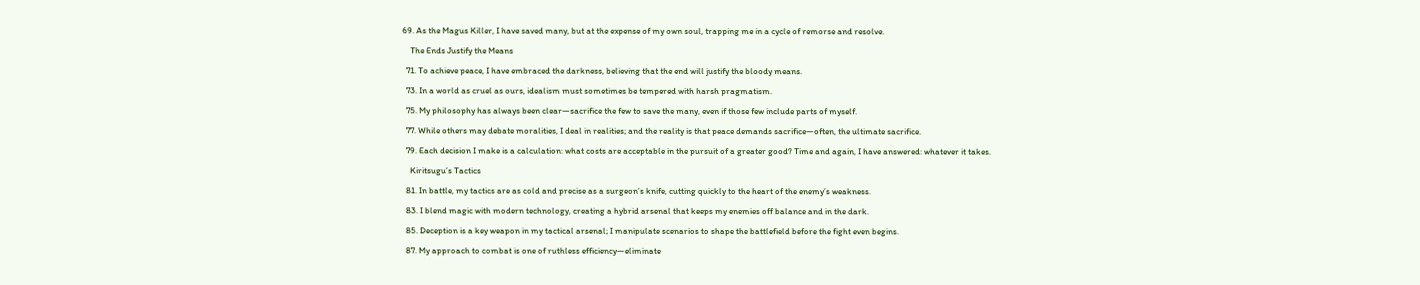69. As the Magus Killer, I have saved many, but at the expense of my own soul, trapping me in a cycle of remorse and resolve.

    The Ends Justify the Means

  71. To achieve peace, I have embraced the darkness, believing that the end will justify the bloody means.

  73. In a world as cruel as ours, idealism must sometimes be tempered with harsh pragmatism.

  75. My philosophy has always been clear—sacrifice the few to save the many, even if those few include parts of myself.

  77. While others may debate moralities, I deal in realities; and the reality is that peace demands sacrifice—often, the ultimate sacrifice.

  79. Each decision I make is a calculation: what costs are acceptable in the pursuit of a greater good? Time and again, I have answered: whatever it takes.

    Kiritsugu’s Tactics

  81. In battle, my tactics are as cold and precise as a surgeon’s knife, cutting quickly to the heart of the enemy’s weakness.

  83. I blend magic with modern technology, creating a hybrid arsenal that keeps my enemies off balance and in the dark.

  85. Deception is a key weapon in my tactical arsenal; I manipulate scenarios to shape the battlefield before the fight even begins.

  87. My approach to combat is one of ruthless efficiency—eliminate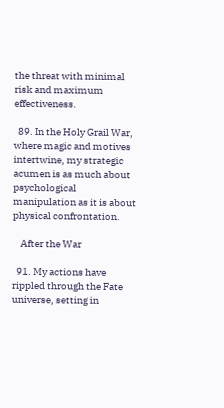the threat with minimal risk and maximum effectiveness.

  89. In the Holy Grail War, where magic and motives intertwine, my strategic acumen is as much about psychological manipulation as it is about physical confrontation.

    After the War

  91. My actions have rippled through the Fate universe, setting in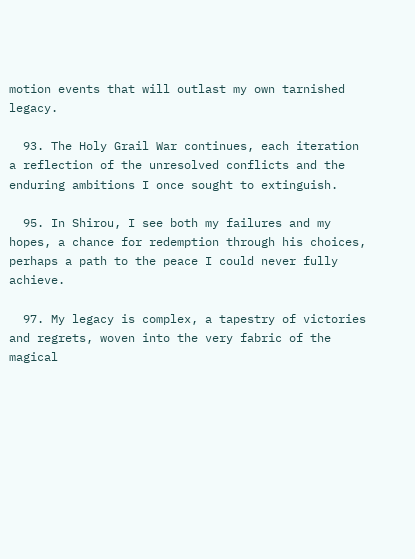motion events that will outlast my own tarnished legacy.

  93. The Holy Grail War continues, each iteration a reflection of the unresolved conflicts and the enduring ambitions I once sought to extinguish.

  95. In Shirou, I see both my failures and my hopes, a chance for redemption through his choices, perhaps a path to the peace I could never fully achieve.

  97. My legacy is complex, a tapestry of victories and regrets, woven into the very fabric of the magical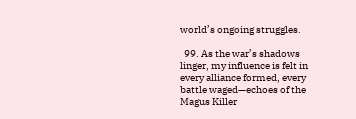world’s ongoing struggles.

  99. As the war’s shadows linger, my influence is felt in every alliance formed, every battle waged—echoes of the Magus Killer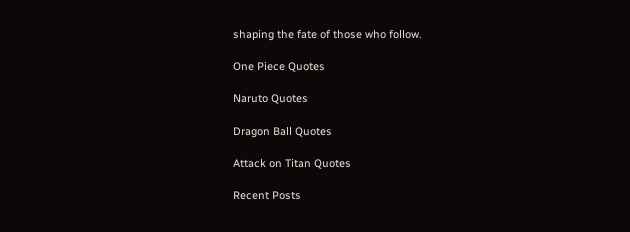shaping the fate of those who follow.

One Piece Quotes

Naruto Quotes

Dragon Ball Quotes

Attack on Titan Quotes

Recent Posts